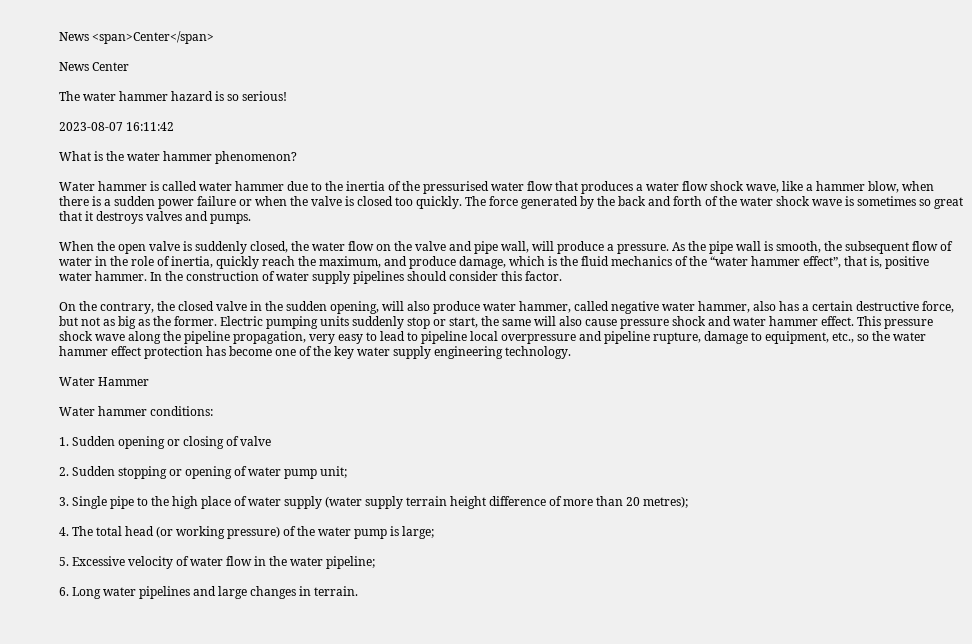News <span>Center</span>

News Center

The water hammer hazard is so serious!

2023-08-07 16:11:42

What is the water hammer phenomenon?

Water hammer is called water hammer due to the inertia of the pressurised water flow that produces a water flow shock wave, like a hammer blow, when there is a sudden power failure or when the valve is closed too quickly. The force generated by the back and forth of the water shock wave is sometimes so great that it destroys valves and pumps.

When the open valve is suddenly closed, the water flow on the valve and pipe wall, will produce a pressure. As the pipe wall is smooth, the subsequent flow of water in the role of inertia, quickly reach the maximum, and produce damage, which is the fluid mechanics of the “water hammer effect”, that is, positive water hammer. In the construction of water supply pipelines should consider this factor.

On the contrary, the closed valve in the sudden opening, will also produce water hammer, called negative water hammer, also has a certain destructive force, but not as big as the former. Electric pumping units suddenly stop or start, the same will also cause pressure shock and water hammer effect. This pressure shock wave along the pipeline propagation, very easy to lead to pipeline local overpressure and pipeline rupture, damage to equipment, etc., so the water hammer effect protection has become one of the key water supply engineering technology.

Water Hammer

Water hammer conditions:

1. Sudden opening or closing of valve

2. Sudden stopping or opening of water pump unit;

3. Single pipe to the high place of water supply (water supply terrain height difference of more than 20 metres);

4. The total head (or working pressure) of the water pump is large;

5. Excessive velocity of water flow in the water pipeline;

6. Long water pipelines and large changes in terrain.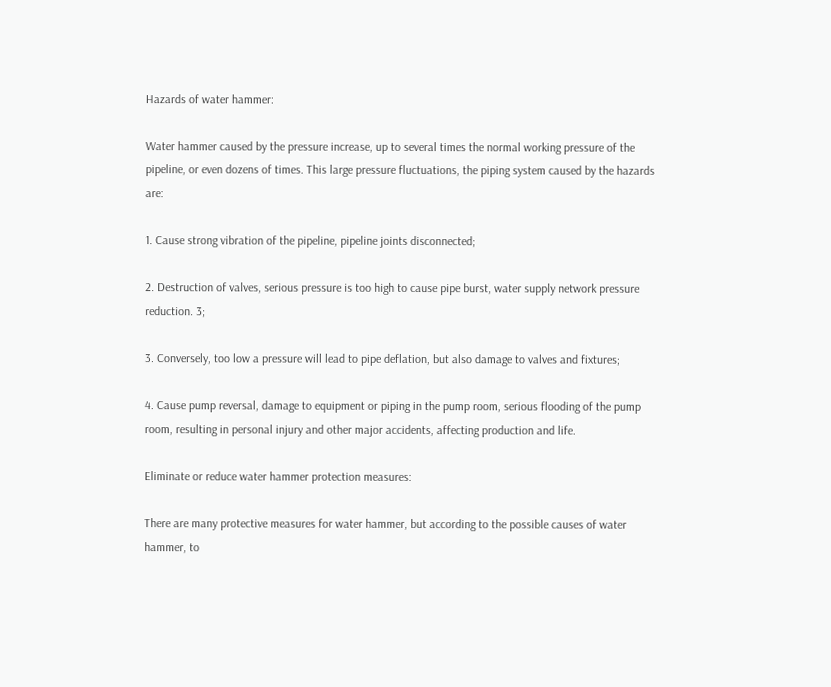Hazards of water hammer:

Water hammer caused by the pressure increase, up to several times the normal working pressure of the pipeline, or even dozens of times. This large pressure fluctuations, the piping system caused by the hazards are:

1. Cause strong vibration of the pipeline, pipeline joints disconnected;

2. Destruction of valves, serious pressure is too high to cause pipe burst, water supply network pressure reduction. 3;

3. Conversely, too low a pressure will lead to pipe deflation, but also damage to valves and fixtures;

4. Cause pump reversal, damage to equipment or piping in the pump room, serious flooding of the pump room, resulting in personal injury and other major accidents, affecting production and life.

Eliminate or reduce water hammer protection measures:

There are many protective measures for water hammer, but according to the possible causes of water hammer, to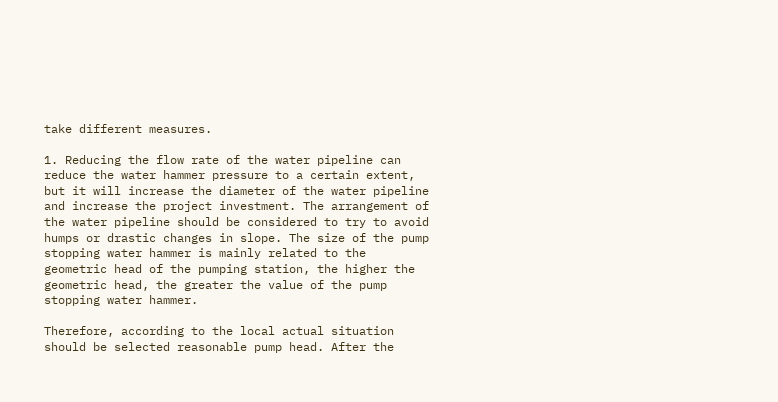take different measures.

1. Reducing the flow rate of the water pipeline can reduce the water hammer pressure to a certain extent, but it will increase the diameter of the water pipeline and increase the project investment. The arrangement of the water pipeline should be considered to try to avoid humps or drastic changes in slope. The size of the pump stopping water hammer is mainly related to the geometric head of the pumping station, the higher the geometric head, the greater the value of the pump stopping water hammer.

Therefore, according to the local actual situation should be selected reasonable pump head. After the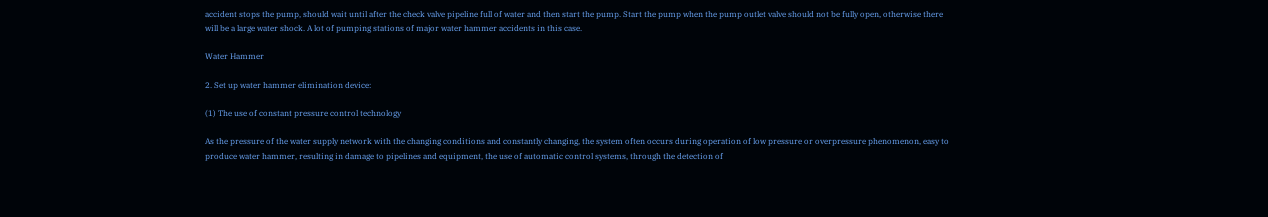accident stops the pump, should wait until after the check valve pipeline full of water and then start the pump. Start the pump when the pump outlet valve should not be fully open, otherwise there will be a large water shock. A lot of pumping stations of major water hammer accidents in this case.

Water Hammer

2. Set up water hammer elimination device:

(1) The use of constant pressure control technology

As the pressure of the water supply network with the changing conditions and constantly changing, the system often occurs during operation of low pressure or overpressure phenomenon, easy to produce water hammer, resulting in damage to pipelines and equipment, the use of automatic control systems, through the detection of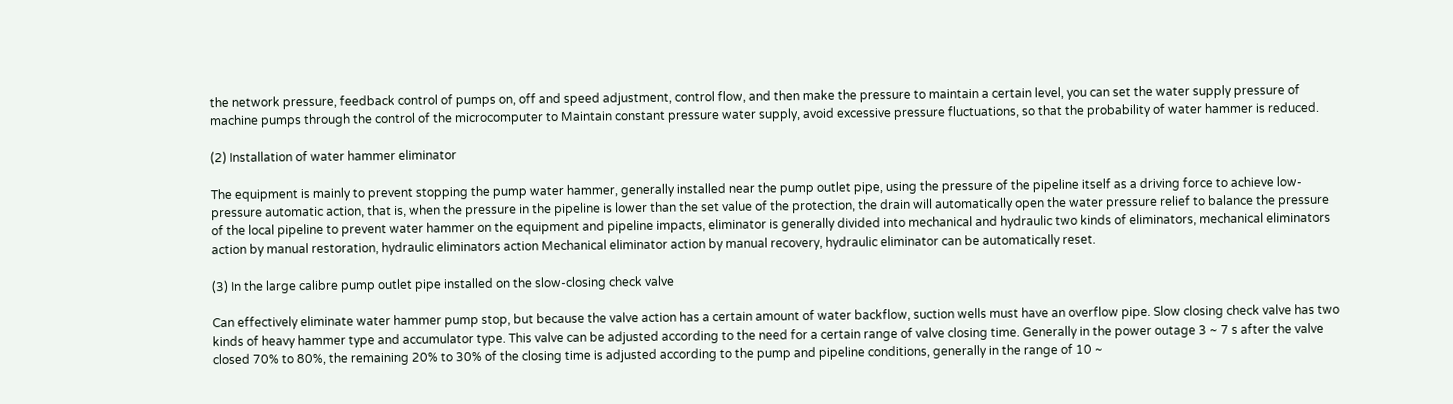the network pressure, feedback control of pumps on, off and speed adjustment, control flow, and then make the pressure to maintain a certain level, you can set the water supply pressure of machine pumps through the control of the microcomputer to Maintain constant pressure water supply, avoid excessive pressure fluctuations, so that the probability of water hammer is reduced.

(2) Installation of water hammer eliminator

The equipment is mainly to prevent stopping the pump water hammer, generally installed near the pump outlet pipe, using the pressure of the pipeline itself as a driving force to achieve low-pressure automatic action, that is, when the pressure in the pipeline is lower than the set value of the protection, the drain will automatically open the water pressure relief to balance the pressure of the local pipeline to prevent water hammer on the equipment and pipeline impacts, eliminator is generally divided into mechanical and hydraulic two kinds of eliminators, mechanical eliminators action by manual restoration, hydraulic eliminators action Mechanical eliminator action by manual recovery, hydraulic eliminator can be automatically reset.

(3) In the large calibre pump outlet pipe installed on the slow-closing check valve

Can effectively eliminate water hammer pump stop, but because the valve action has a certain amount of water backflow, suction wells must have an overflow pipe. Slow closing check valve has two kinds of heavy hammer type and accumulator type. This valve can be adjusted according to the need for a certain range of valve closing time. Generally in the power outage 3 ~ 7 s after the valve closed 70% to 80%, the remaining 20% to 30% of the closing time is adjusted according to the pump and pipeline conditions, generally in the range of 10 ~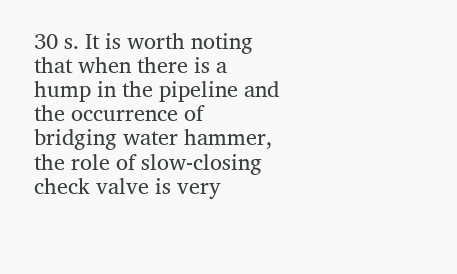30 s. It is worth noting that when there is a hump in the pipeline and the occurrence of bridging water hammer, the role of slow-closing check valve is very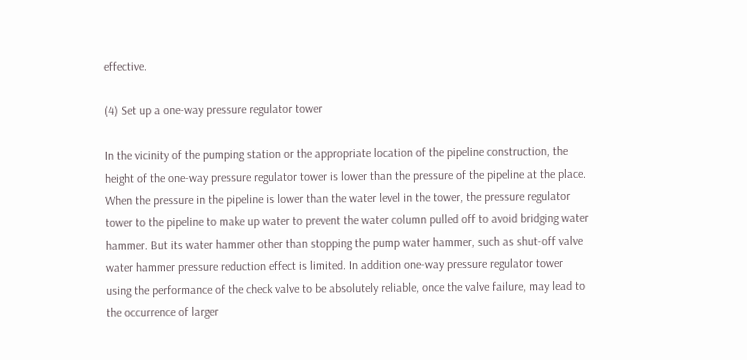effective.

(4) Set up a one-way pressure regulator tower

In the vicinity of the pumping station or the appropriate location of the pipeline construction, the height of the one-way pressure regulator tower is lower than the pressure of the pipeline at the place. When the pressure in the pipeline is lower than the water level in the tower, the pressure regulator tower to the pipeline to make up water to prevent the water column pulled off to avoid bridging water hammer. But its water hammer other than stopping the pump water hammer, such as shut-off valve water hammer pressure reduction effect is limited. In addition one-way pressure regulator tower using the performance of the check valve to be absolutely reliable, once the valve failure, may lead to the occurrence of larger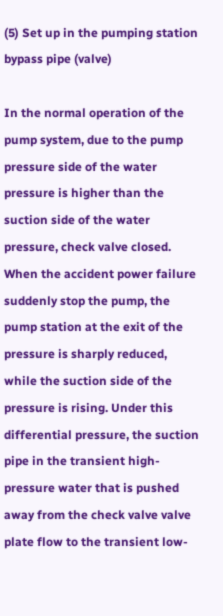(5) Set up in the pumping station bypass pipe (valve)

In the normal operation of the pump system, due to the pump pressure side of the water pressure is higher than the suction side of the water pressure, check valve closed. When the accident power failure suddenly stop the pump, the pump station at the exit of the pressure is sharply reduced, while the suction side of the pressure is rising. Under this differential pressure, the suction pipe in the transient high-pressure water that is pushed away from the check valve valve plate flow to the transient low-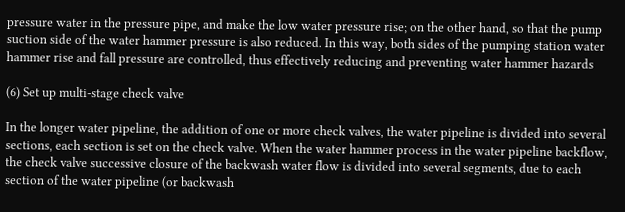pressure water in the pressure pipe, and make the low water pressure rise; on the other hand, so that the pump suction side of the water hammer pressure is also reduced. In this way, both sides of the pumping station water hammer rise and fall pressure are controlled, thus effectively reducing and preventing water hammer hazards

(6) Set up multi-stage check valve

In the longer water pipeline, the addition of one or more check valves, the water pipeline is divided into several sections, each section is set on the check valve. When the water hammer process in the water pipeline backflow, the check valve successive closure of the backwash water flow is divided into several segments, due to each section of the water pipeline (or backwash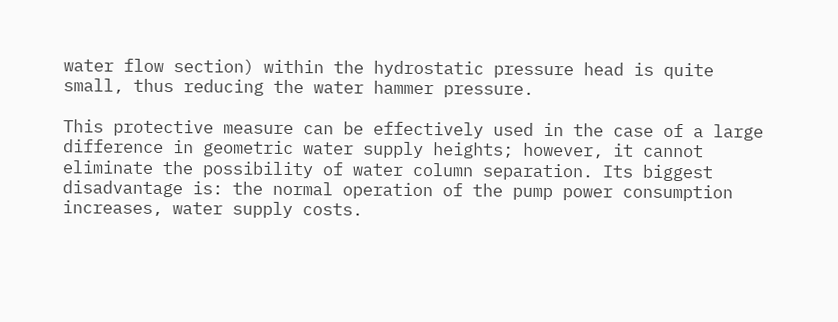water flow section) within the hydrostatic pressure head is quite small, thus reducing the water hammer pressure.

This protective measure can be effectively used in the case of a large difference in geometric water supply heights; however, it cannot eliminate the possibility of water column separation. Its biggest disadvantage is: the normal operation of the pump power consumption increases, water supply costs.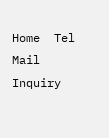Home  Tel  Mail  Inquiry